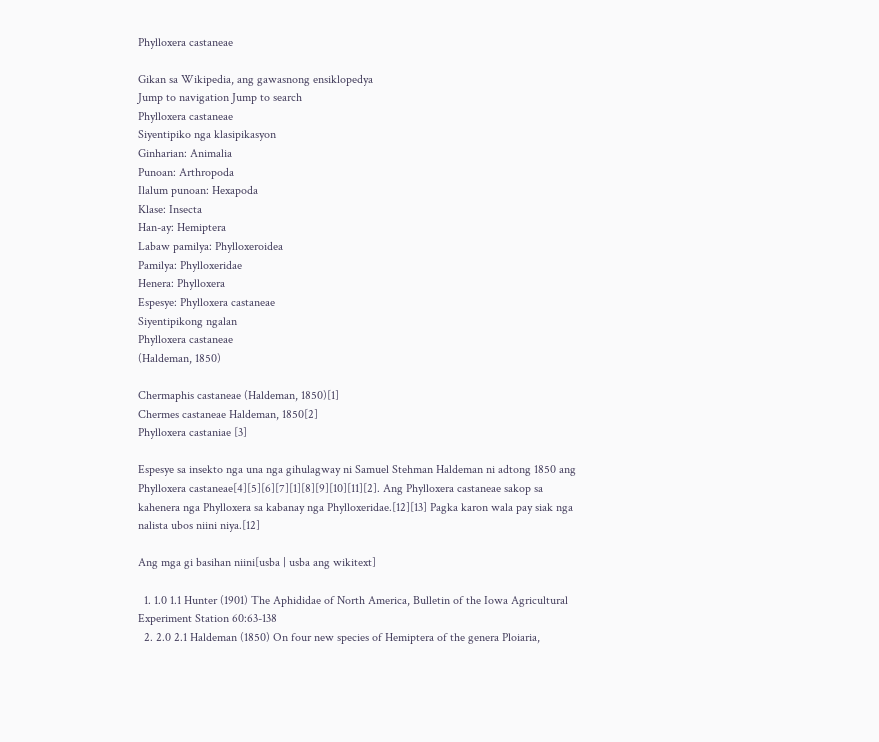Phylloxera castaneae

Gikan sa Wikipedia, ang gawasnong ensiklopedya
Jump to navigation Jump to search
Phylloxera castaneae
Siyentipiko nga klasipikasyon
Ginharian: Animalia
Punoan: Arthropoda
Ilalum punoan: Hexapoda
Klase: Insecta
Han-ay: Hemiptera
Labaw pamilya: Phylloxeroidea
Pamilya: Phylloxeridae
Henera: Phylloxera
Espesye: Phylloxera castaneae
Siyentipikong ngalan
Phylloxera castaneae
(Haldeman, 1850)

Chermaphis castaneae (Haldeman, 1850)[1]
Chermes castaneae Haldeman, 1850[2]
Phylloxera castaniae [3]

Espesye sa insekto nga una nga gihulagway ni Samuel Stehman Haldeman ni adtong 1850 ang Phylloxera castaneae[4][5][6][7][1][8][9][10][11][2]. Ang Phylloxera castaneae sakop sa kahenera nga Phylloxera sa kabanay nga Phylloxeridae.[12][13] Pagka karon wala pay siak nga nalista ubos niini niya.[12]

Ang mga gi basihan niini[usba | usba ang wikitext]

  1. 1.0 1.1 Hunter (1901) The Aphididae of North America, Bulletin of the Iowa Agricultural Experiment Station 60:63-138
  2. 2.0 2.1 Haldeman (1850) On four new species of Hemiptera of the genera Ploiaria,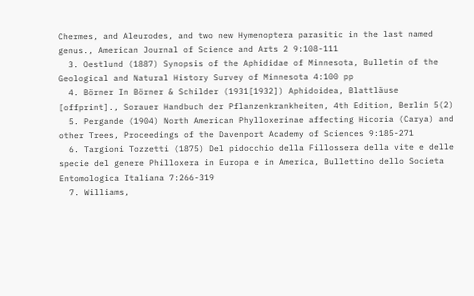Chermes, and Aleurodes, and two new Hymenoptera parasitic in the last named genus., American Journal of Science and Arts 2 9:108-111
  3. Oestlund (1887) Synopsis of the Aphididae of Minnesota, Bulletin of the Geological and Natural History Survey of Minnesota 4:100 pp
  4. Börner In Börner & Schilder (1931[1932]) Aphidoidea, Blattläuse [offprint]., Sorauer Handbuch der Pflanzenkrankheiten, 4th Edition, Berlin 5(2)
  5. Pergande (1904) North American Phylloxerinae affecting Hicoria (Carya) and other Trees, Proceedings of the Davenport Academy of Sciences 9:185-271
  6. Targioni Tozzetti (1875) Del pidocchio della Fillossera della vite e delle specie del genere Philloxera in Europa e in America, Bullettino dello Societa Entomologica Italiana 7:266-319
  7. Williams,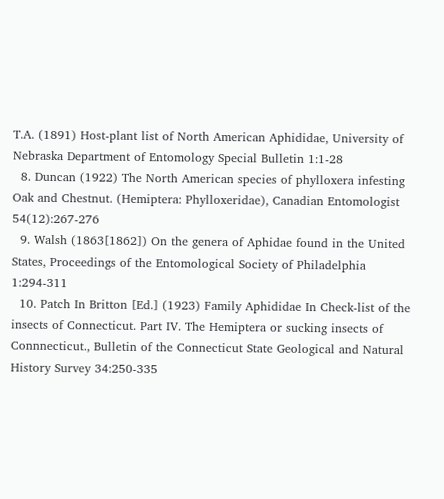T.A. (1891) Host-plant list of North American Aphididae, University of Nebraska Department of Entomology Special Bulletin 1:1-28
  8. Duncan (1922) The North American species of phylloxera infesting Oak and Chestnut. (Hemiptera: Phylloxeridae), Canadian Entomologist 54(12):267-276
  9. Walsh (1863[1862]) On the genera of Aphidae found in the United States, Proceedings of the Entomological Society of Philadelphia 1:294-311
  10. Patch In Britton [Ed.] (1923) Family Aphididae In Check-list of the insects of Connecticut. Part IV. The Hemiptera or sucking insects of Connnecticut., Bulletin of the Connecticut State Geological and Natural History Survey 34:250-335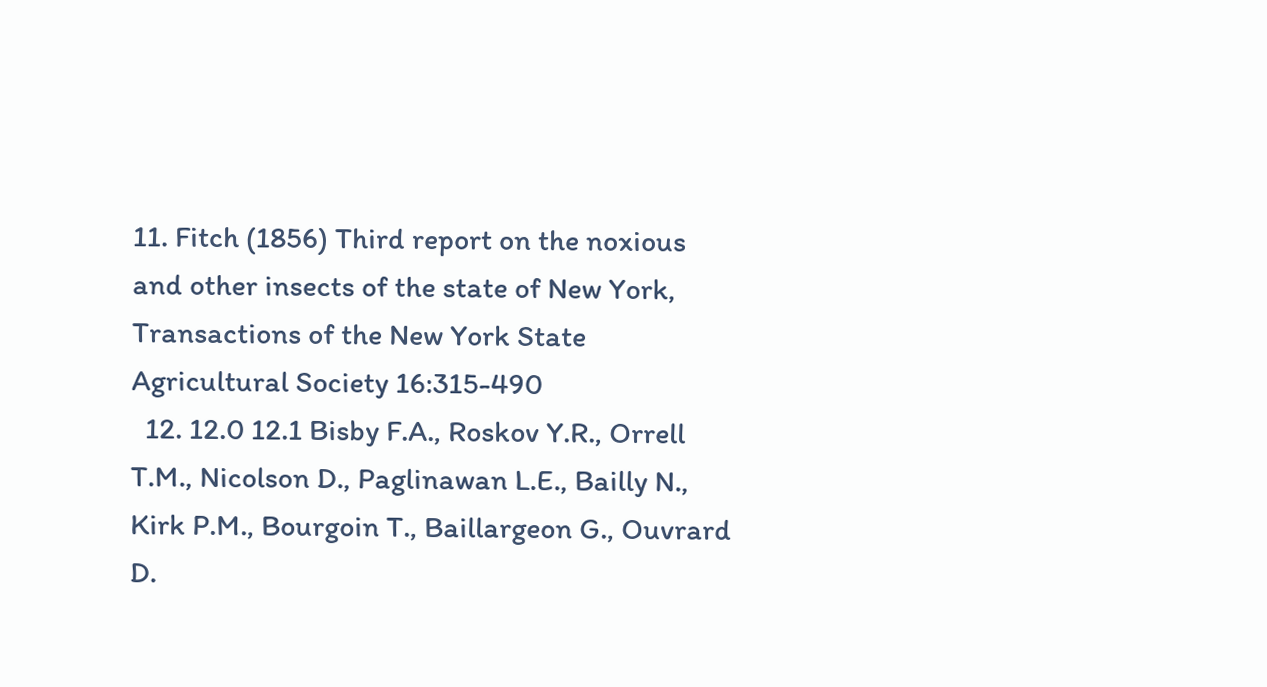11. Fitch (1856) Third report on the noxious and other insects of the state of New York, Transactions of the New York State Agricultural Society 16:315-490
  12. 12.0 12.1 Bisby F.A., Roskov Y.R., Orrell T.M., Nicolson D., Paglinawan L.E., Bailly N., Kirk P.M., Bourgoin T., Baillargeon G., Ouvrard D.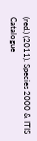(red.) (2011). Species 2000 & ITIS Catalogue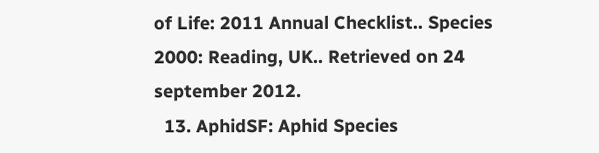of Life: 2011 Annual Checklist.. Species 2000: Reading, UK.. Retrieved on 24 september 2012.
  13. AphidSF: Aphid Species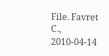File. Favret C., 2010-04-14